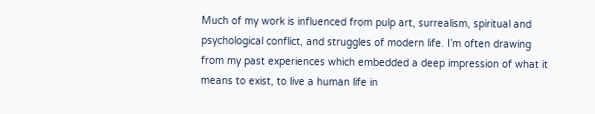Much of my work is influenced from pulp art, surrealism, spiritual and psychological conflict, and struggles of modern life. I’m often drawing from my past experiences which embedded a deep impression of what it means to exist, to live a human life in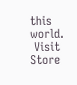this world.
 Visit Store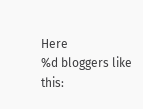Here
%d bloggers like this: